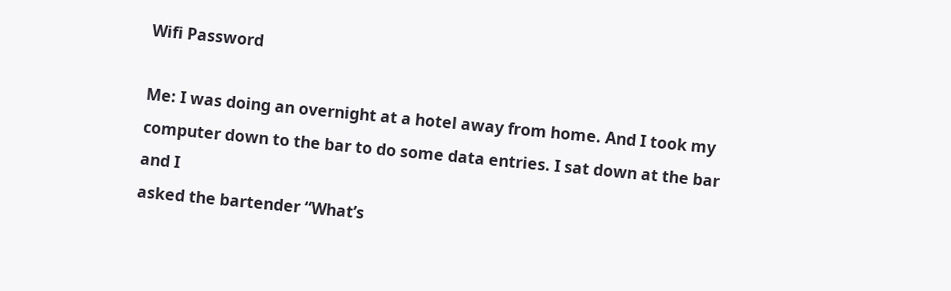Wifi Password

Me: I was doing an overnight at a hotel away from home. And I took my computer down to the bar to do some data entries. I sat down at the bar and I
asked the bartender “What’s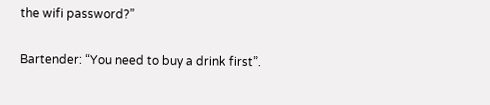the wifi password?”

Bartender: “You need to buy a drink first”.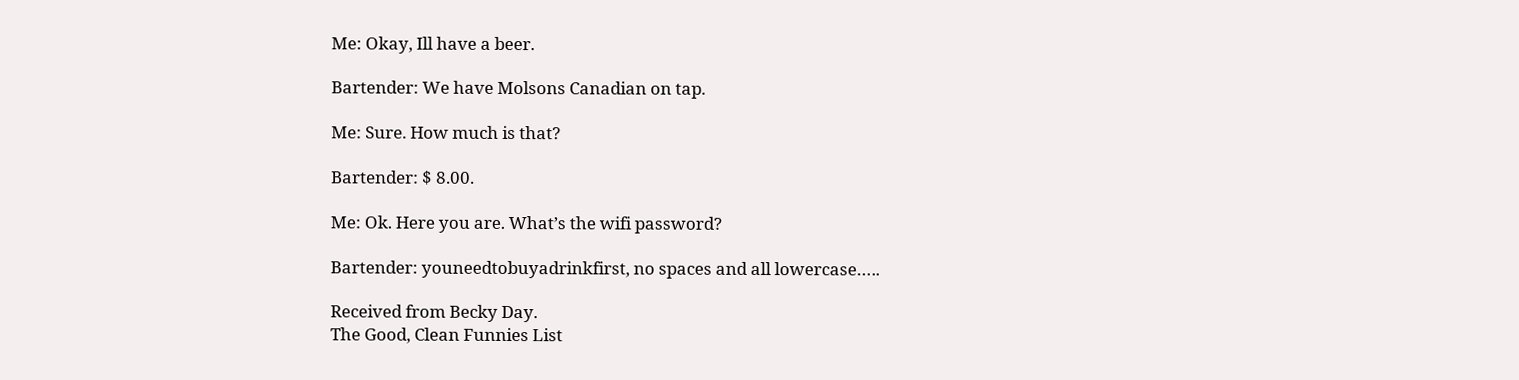Me: Okay, Ill have a beer.

Bartender: We have Molsons Canadian on tap.

Me: Sure. How much is that?

Bartender: $ 8.00.

Me: Ok. Here you are. What’s the wifi password?

Bartender: youneedtobuyadrinkfirst, no spaces and all lowercase…..

Received from Becky Day.
The Good, Clean Funnies List